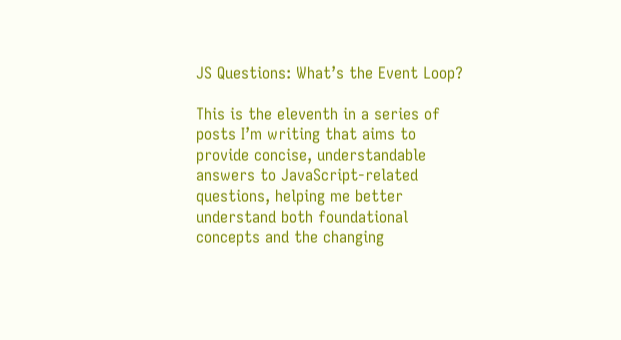JS Questions: What’s the Event Loop?

This is the eleventh in a series of posts I’m writing that aims to provide concise, understandable answers to JavaScript-related questions, helping me better understand both foundational concepts and the changing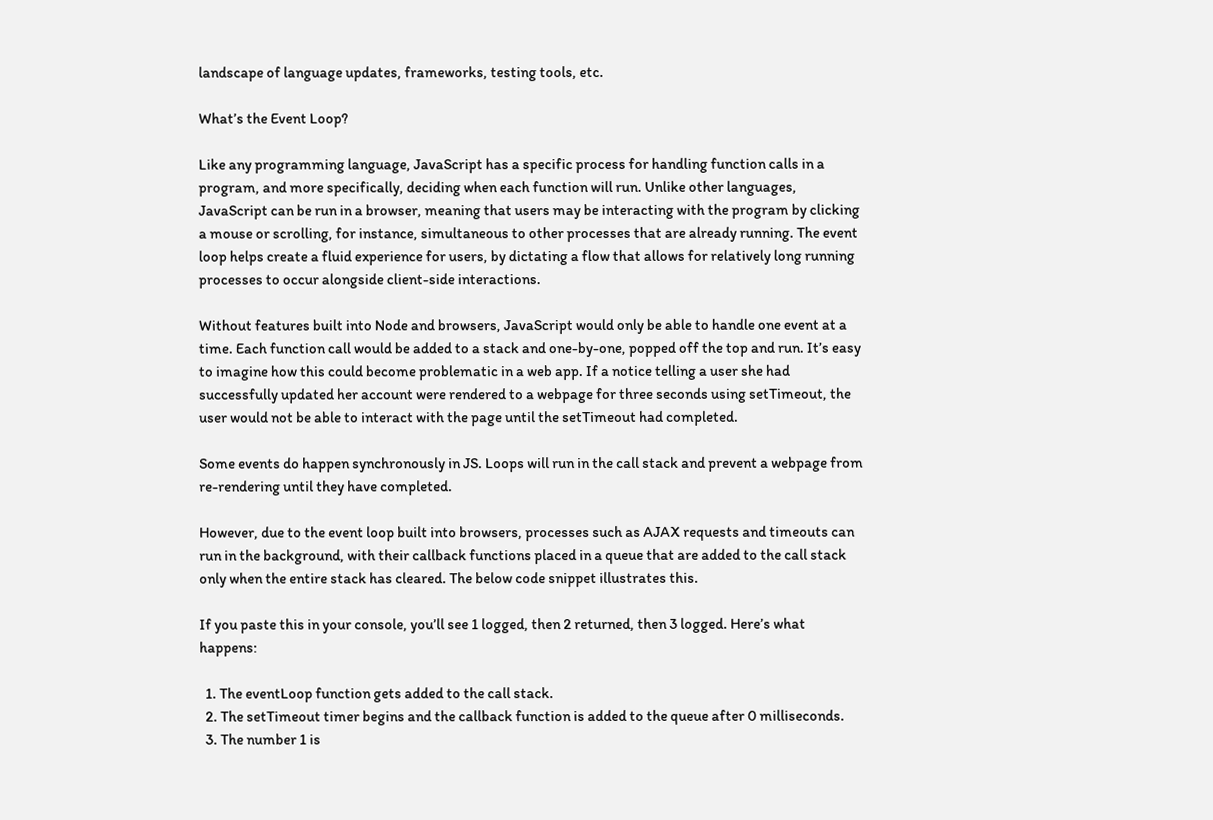landscape of language updates, frameworks, testing tools, etc.

What’s the Event Loop?

Like any programming language, JavaScript has a specific process for handling function calls in a program, and more specifically, deciding when each function will run. Unlike other languages, JavaScript can be run in a browser, meaning that users may be interacting with the program by clicking a mouse or scrolling, for instance, simultaneous to other processes that are already running. The event loop helps create a fluid experience for users, by dictating a flow that allows for relatively long running processes to occur alongside client-side interactions.

Without features built into Node and browsers, JavaScript would only be able to handle one event at a time. Each function call would be added to a stack and one-by-one, popped off the top and run. It’s easy to imagine how this could become problematic in a web app. If a notice telling a user she had successfully updated her account were rendered to a webpage for three seconds using setTimeout, the user would not be able to interact with the page until the setTimeout had completed.

Some events do happen synchronously in JS. Loops will run in the call stack and prevent a webpage from re-rendering until they have completed.

However, due to the event loop built into browsers, processes such as AJAX requests and timeouts can run in the background, with their callback functions placed in a queue that are added to the call stack only when the entire stack has cleared. The below code snippet illustrates this.

If you paste this in your console, you’ll see 1 logged, then 2 returned, then 3 logged. Here’s what happens:

  1. The eventLoop function gets added to the call stack.
  2. The setTimeout timer begins and the callback function is added to the queue after 0 milliseconds.
  3. The number 1 is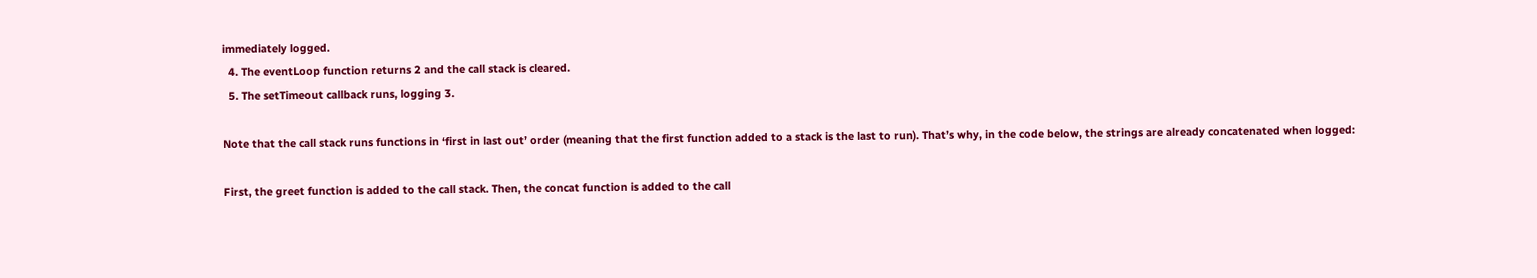immediately logged.
  4. The eventLoop function returns 2 and the call stack is cleared.
  5. The setTimeout callback runs, logging 3.

Note that the call stack runs functions in ‘first in last out’ order (meaning that the first function added to a stack is the last to run). That’s why, in the code below, the strings are already concatenated when logged:

First, the greet function is added to the call stack. Then, the concat function is added to the call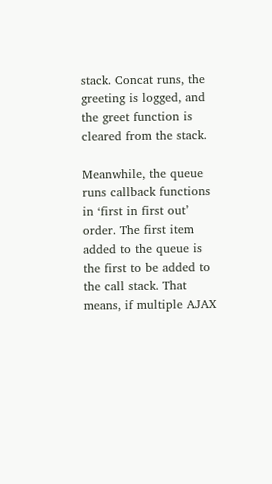stack. Concat runs, the greeting is logged, and the greet function is cleared from the stack.

Meanwhile, the queue runs callback functions in ‘first in first out’ order. The first item added to the queue is the first to be added to the call stack. That means, if multiple AJAX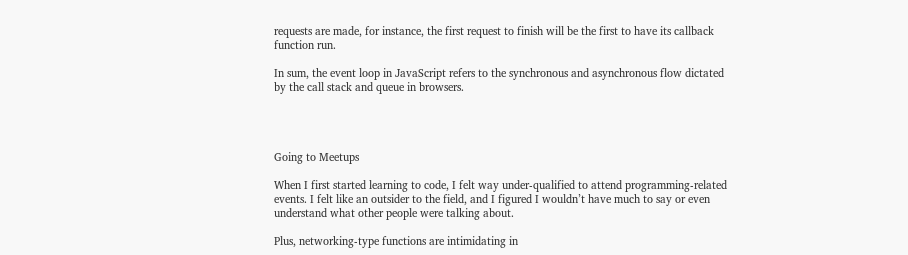requests are made, for instance, the first request to finish will be the first to have its callback function run.

In sum, the event loop in JavaScript refers to the synchronous and asynchronous flow dictated by the call stack and queue in browsers.




Going to Meetups

When I first started learning to code, I felt way under-qualified to attend programming-related events. I felt like an outsider to the field, and I figured I wouldn’t have much to say or even understand what other people were talking about.

Plus, networking-type functions are intimidating in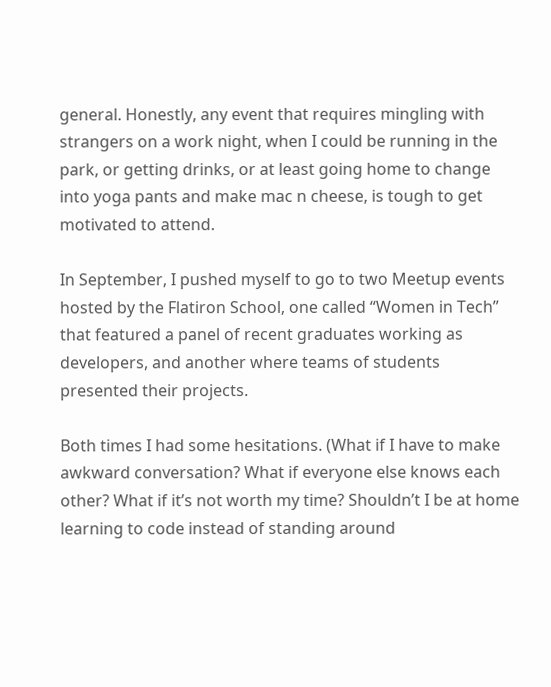general. Honestly, any event that requires mingling with strangers on a work night, when I could be running in the park, or getting drinks, or at least going home to change into yoga pants and make mac n cheese, is tough to get motivated to attend.

In September, I pushed myself to go to two Meetup events hosted by the Flatiron School, one called “Women in Tech” that featured a panel of recent graduates working as developers, and another where teams of students presented their projects.

Both times I had some hesitations. (What if I have to make awkward conversation? What if everyone else knows each other? What if it’s not worth my time? Shouldn’t I be at home learning to code instead of standing around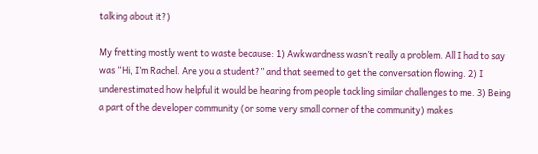talking about it?)

My fretting mostly went to waste because: 1) Awkwardness wasn’t really a problem. All I had to say was “Hi, I’m Rachel. Are you a student?” and that seemed to get the conversation flowing. 2) I underestimated how helpful it would be hearing from people tackling similar challenges to me. 3) Being a part of the developer community (or some very small corner of the community) makes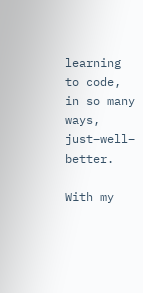learning to code, in so many ways, just–well– better.

With my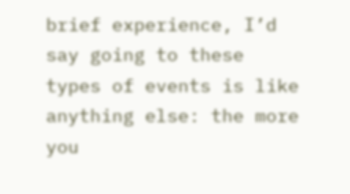brief experience, I’d say going to these types of events is like anything else: the more you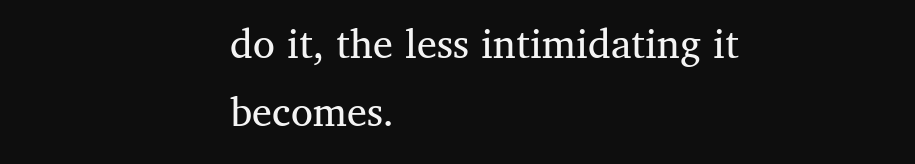do it, the less intimidating it becomes.